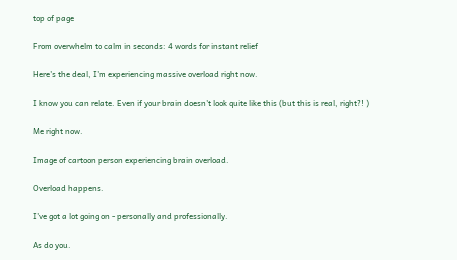top of page

From overwhelm to calm in seconds: 4 words for instant relief

Here's the deal, I'm experiencing massive overload right now.

I know you can relate. Even if your brain doesn't look quite like this (but this is real, right?! )

Me right now.

Image of cartoon person experiencing brain overload.

Overload happens.

I've got a lot going on - personally and professionally.

As do you.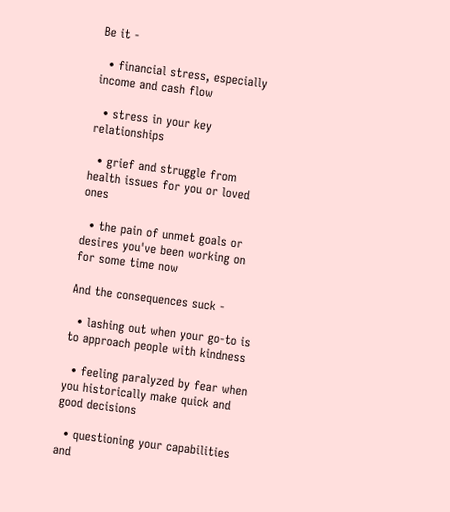Be it -

  • financial stress, especially income and cash flow

  • stress in your key relationships

  • grief and struggle from health issues for you or loved ones

  • the pain of unmet goals or desires you've been working on for some time now

And the consequences suck -

  • lashing out when your go-to is to approach people with kindness

  • feeling paralyzed by fear when you historically make quick and good decisions

  • questioning your capabilities and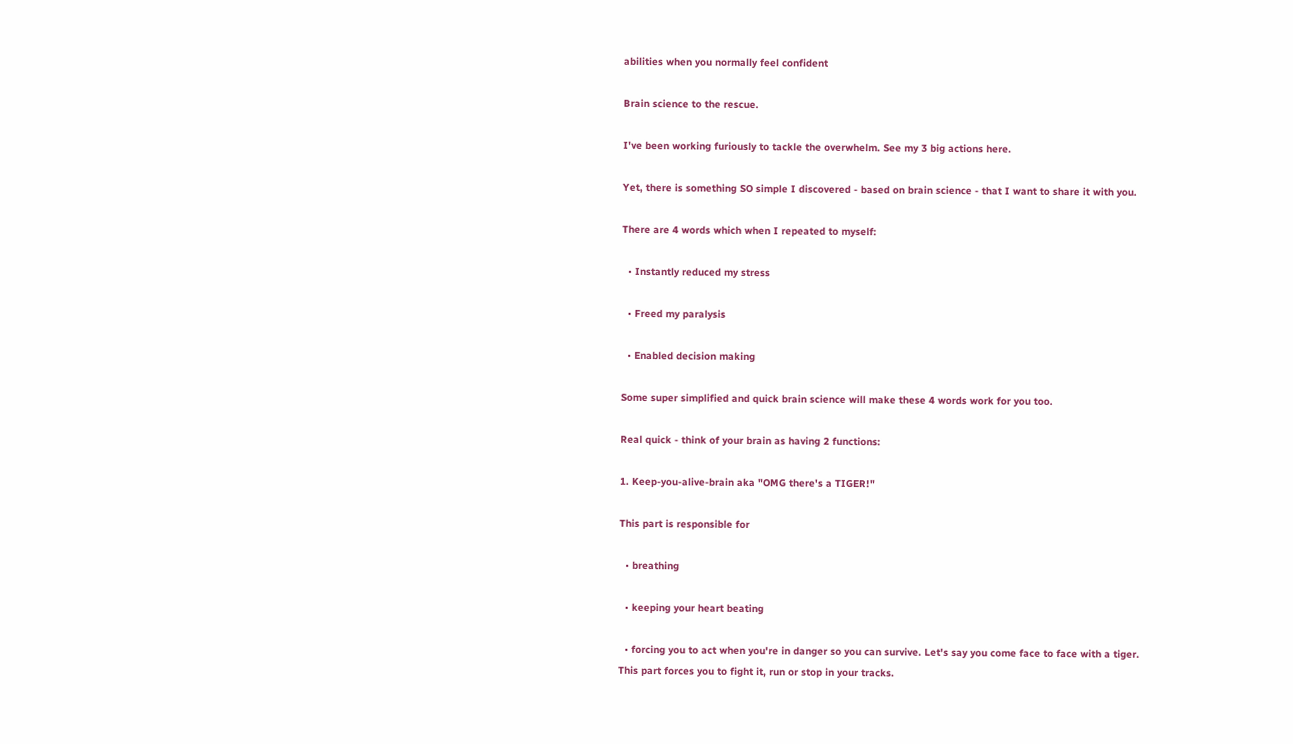abilities when you normally feel confident

Brain science to the rescue.

I've been working furiously to tackle the overwhelm. See my 3 big actions here.

Yet, there is something SO simple I discovered - based on brain science - that I want to share it with you.

There are 4 words which when I repeated to myself:

  • Instantly reduced my stress

  • Freed my paralysis

  • Enabled decision making

Some super simplified and quick brain science will make these 4 words work for you too.

Real quick - think of your brain as having 2 functions:

1. Keep-you-alive-brain aka "OMG there's a TIGER!"

This part is responsible for

  • breathing

  • keeping your heart beating

  • forcing you to act when you're in danger so you can survive. Let's say you come face to face with a tiger. This part forces you to fight it, run or stop in your tracks.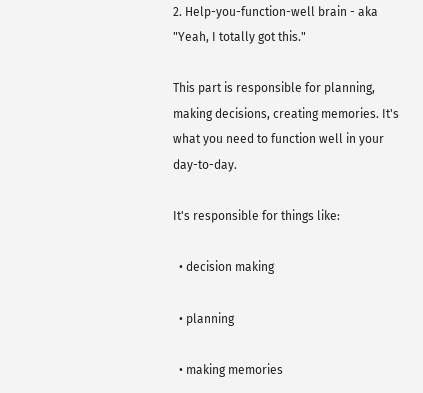2. Help-you-function-well brain - aka "Yeah, I totally got this."

This part is responsible for planning, making decisions, creating memories. It's what you need to function well in your day-to-day.

It's responsible for things like:

  • decision making

  • planning

  • making memories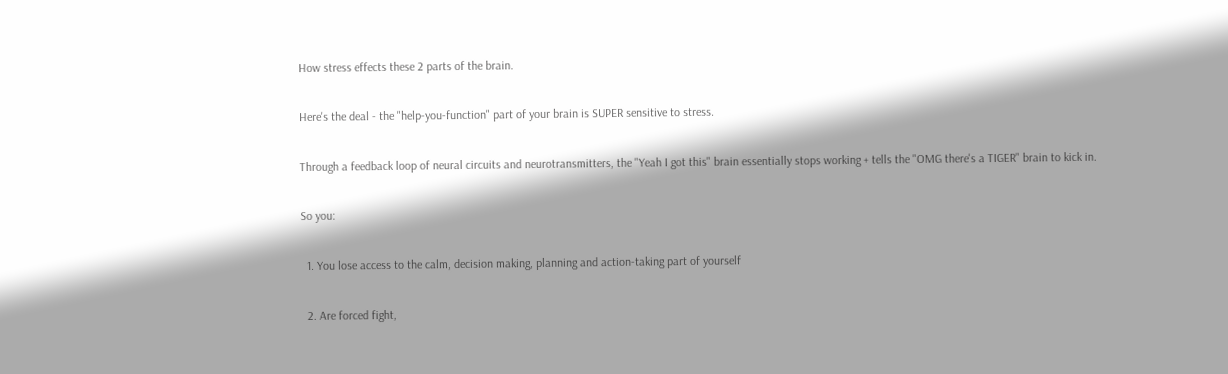How stress effects these 2 parts of the brain.

Here's the deal - the "help-you-function" part of your brain is SUPER sensitive to stress.

Through a feedback loop of neural circuits and neurotransmitters, the "Yeah I got this" brain essentially stops working + tells the "OMG there's a TIGER" brain to kick in.

So you:

  1. You lose access to the calm, decision making, planning and action-taking part of yourself

  2. Are forced fight,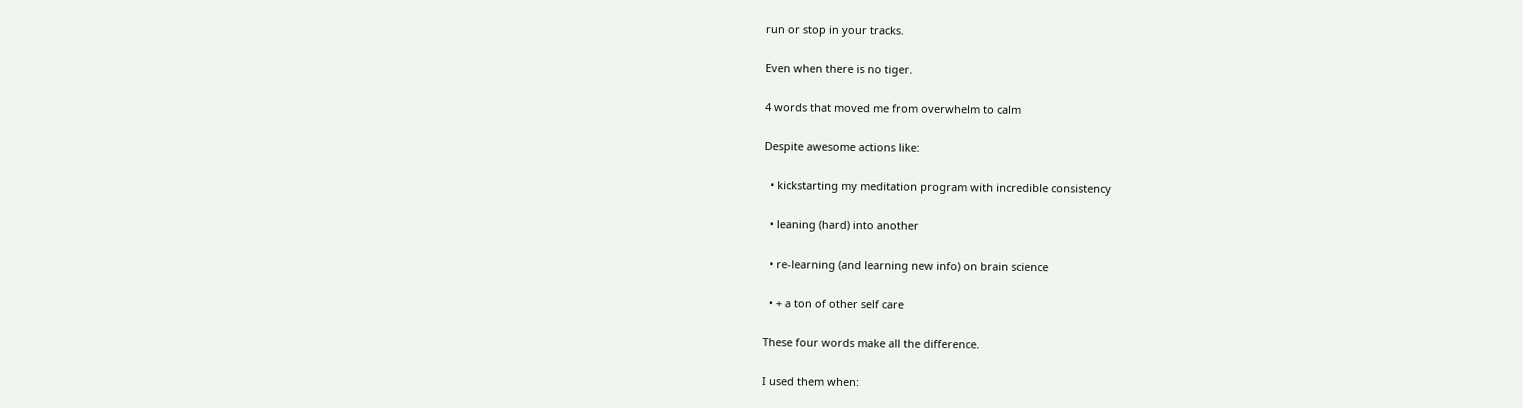run or stop in your tracks.

Even when there is no tiger.

4 words that moved me from overwhelm to calm

Despite awesome actions like:

  • kickstarting my meditation program with incredible consistency

  • leaning (hard) into another

  • re-learning (and learning new info) on brain science

  • + a ton of other self care

These four words make all the difference.

I used them when: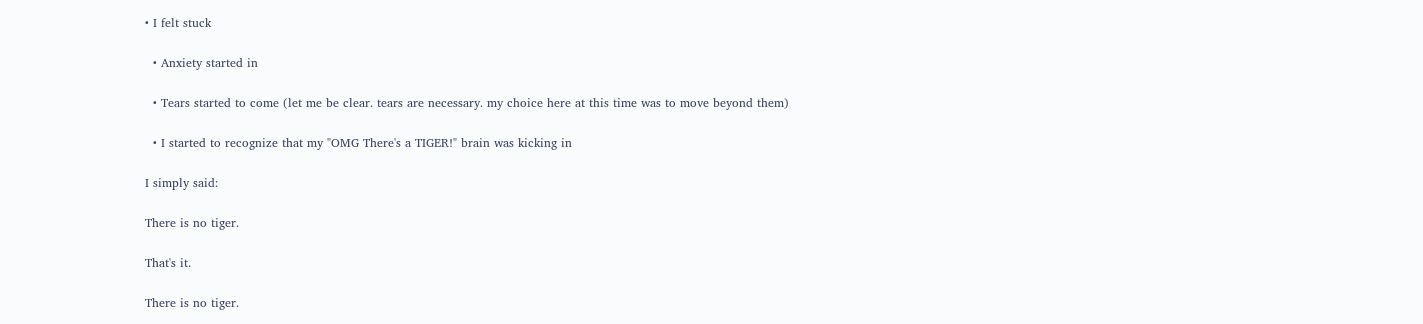• I felt stuck

  • Anxiety started in

  • Tears started to come (let me be clear. tears are necessary. my choice here at this time was to move beyond them)

  • I started to recognize that my "OMG There's a TIGER!" brain was kicking in

I simply said:

There is no tiger.

That's it.

There is no tiger.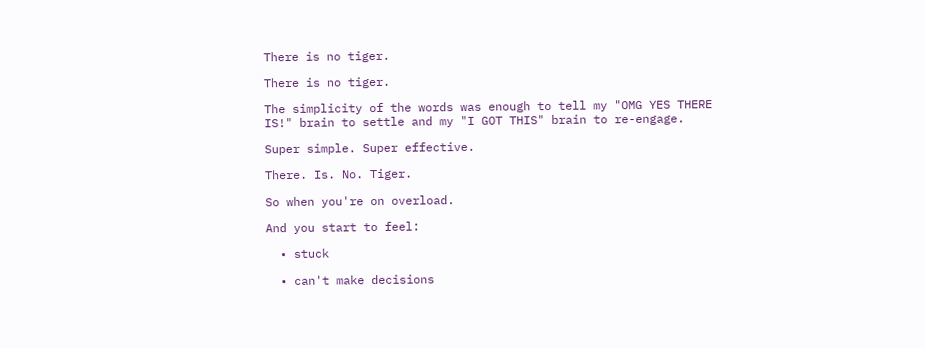There is no tiger.

There is no tiger.

The simplicity of the words was enough to tell my "OMG YES THERE IS!" brain to settle and my "I GOT THIS" brain to re-engage.

Super simple. Super effective.

There. Is. No. Tiger.

So when you're on overload.

And you start to feel:

  • stuck

  • can't make decisions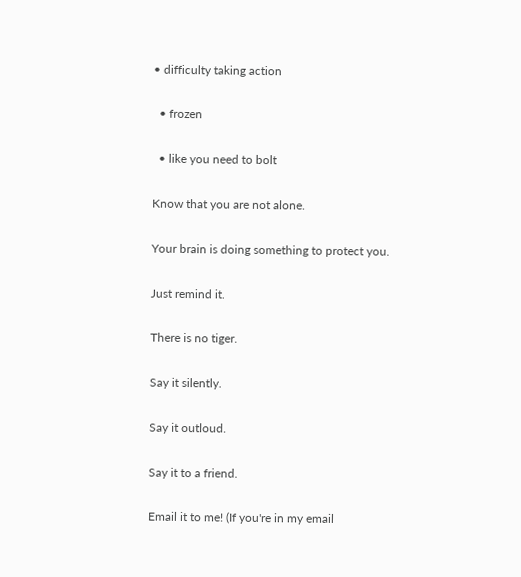• difficulty taking action

  • frozen

  • like you need to bolt

Know that you are not alone.

Your brain is doing something to protect you.

Just remind it.

There is no tiger.

Say it silently.

Say it outloud.

Say it to a friend.

Email it to me! (If you're in my email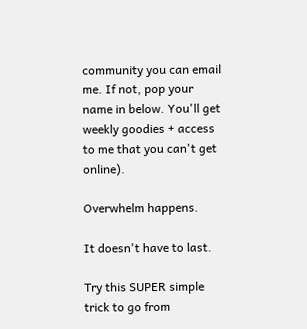community you can email me. If not, pop your name in below. You'll get weekly goodies + access to me that you can't get online).

Overwhelm happens.

It doesn't have to last.

Try this SUPER simple trick to go from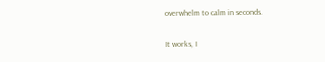overwhelm to calm in seconds.

It works, I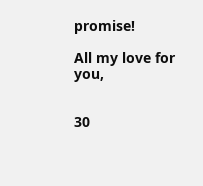promise!

All my love for you,


30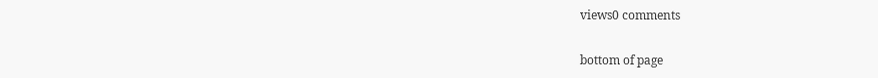views0 comments


bottom of page